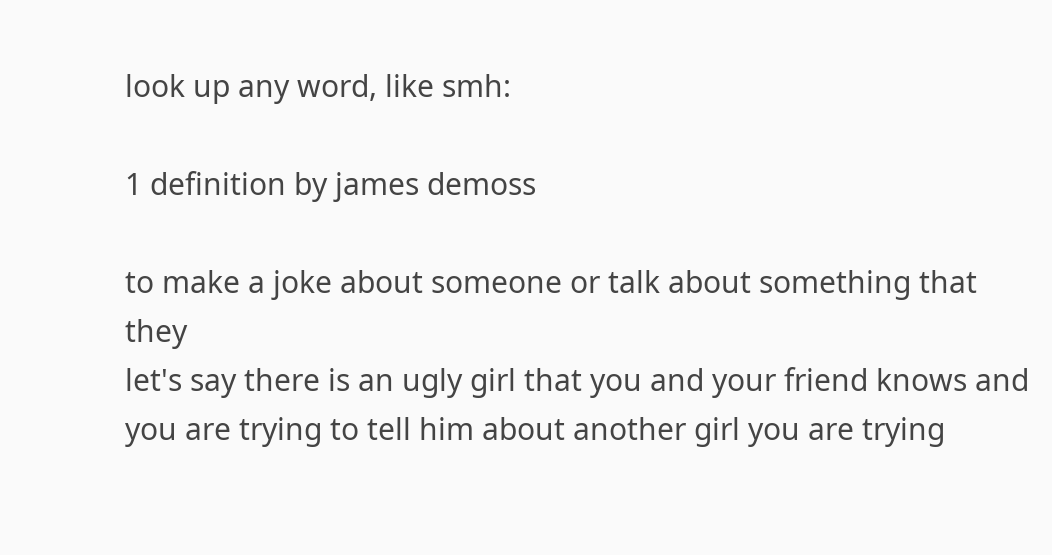look up any word, like smh:

1 definition by james demoss

to make a joke about someone or talk about something that they
let's say there is an ugly girl that you and your friend knows and you are trying to tell him about another girl you are trying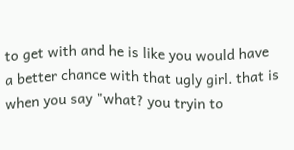to get with and he is like you would have a better chance with that ugly girl. that is when you say "what? you tryin to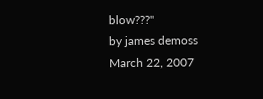blow???"
by james demoss March 22, 2007